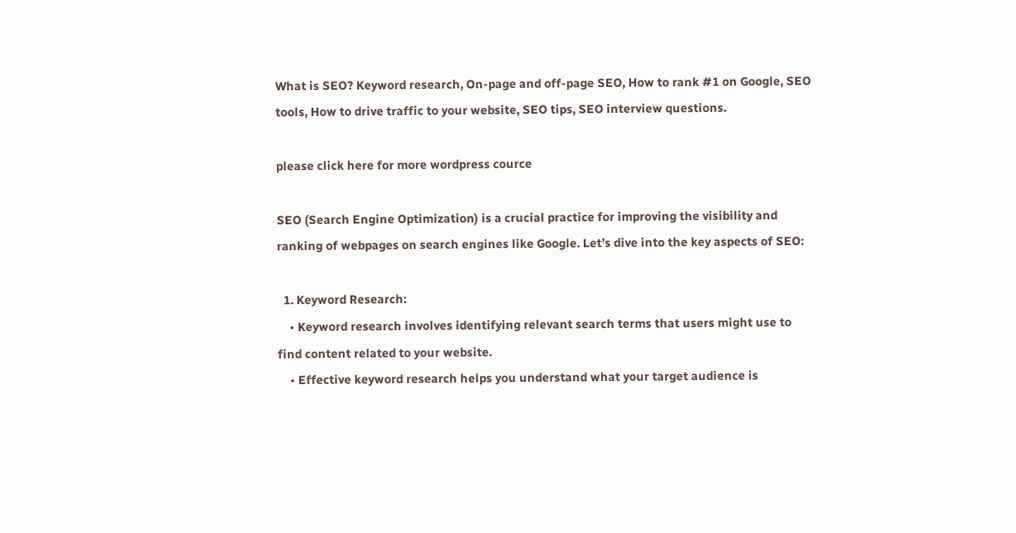What is SEO? Keyword research, On-page and off-page SEO, How to rank #1 on Google, SEO tools, How to drive traffic to your website, SEO tips, SEO interview questions.

please click here for more wordpress cource

SEO (Search Engine Optimization) is a crucial practice for improving the visibility and ranking of webpages on search engines like Google. Let’s dive into the key aspects of SEO:

  1. Keyword Research:
    • Keyword research involves identifying relevant search terms that users might use to find content related to your website.
    • Effective keyword research helps you understand what your target audience is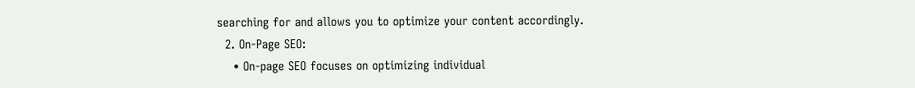searching for and allows you to optimize your content accordingly.
  2. On-Page SEO:
    • On-page SEO focuses on optimizing individual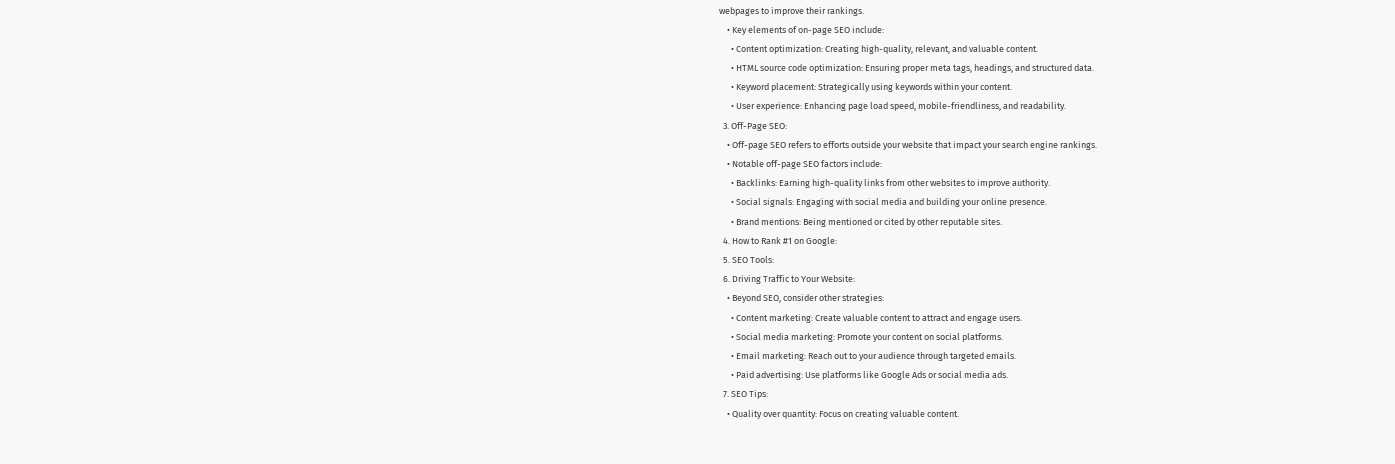webpages to improve their rankings.
    • Key elements of on-page SEO include:
      • Content optimization: Creating high-quality, relevant, and valuable content.
      • HTML source code optimization: Ensuring proper meta tags, headings, and structured data.
      • Keyword placement: Strategically using keywords within your content.
      • User experience: Enhancing page load speed, mobile-friendliness, and readability.
  3. Off-Page SEO:
    • Off-page SEO refers to efforts outside your website that impact your search engine rankings.
    • Notable off-page SEO factors include:
      • Backlinks: Earning high-quality links from other websites to improve authority.
      • Social signals: Engaging with social media and building your online presence.
      • Brand mentions: Being mentioned or cited by other reputable sites.
  4. How to Rank #1 on Google:
  5. SEO Tools:
  6. Driving Traffic to Your Website:
    • Beyond SEO, consider other strategies:
      • Content marketing: Create valuable content to attract and engage users.
      • Social media marketing: Promote your content on social platforms.
      • Email marketing: Reach out to your audience through targeted emails.
      • Paid advertising: Use platforms like Google Ads or social media ads.
  7. SEO Tips:
    • Quality over quantity: Focus on creating valuable content.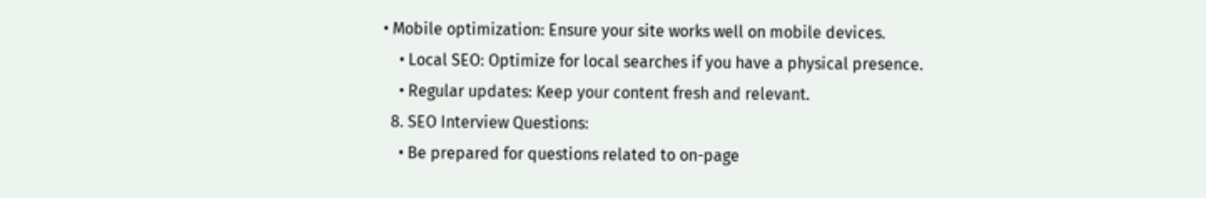• Mobile optimization: Ensure your site works well on mobile devices.
    • Local SEO: Optimize for local searches if you have a physical presence.
    • Regular updates: Keep your content fresh and relevant.
  8. SEO Interview Questions:
    • Be prepared for questions related to on-page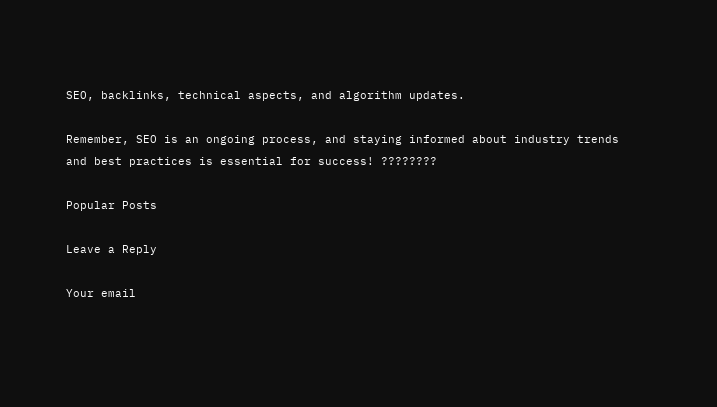SEO, backlinks, technical aspects, and algorithm updates.

Remember, SEO is an ongoing process, and staying informed about industry trends and best practices is essential for success! ????????

Popular Posts

Leave a Reply

Your email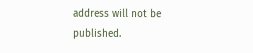address will not be published.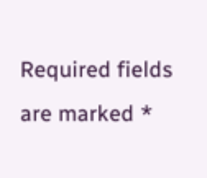Required fields are marked *